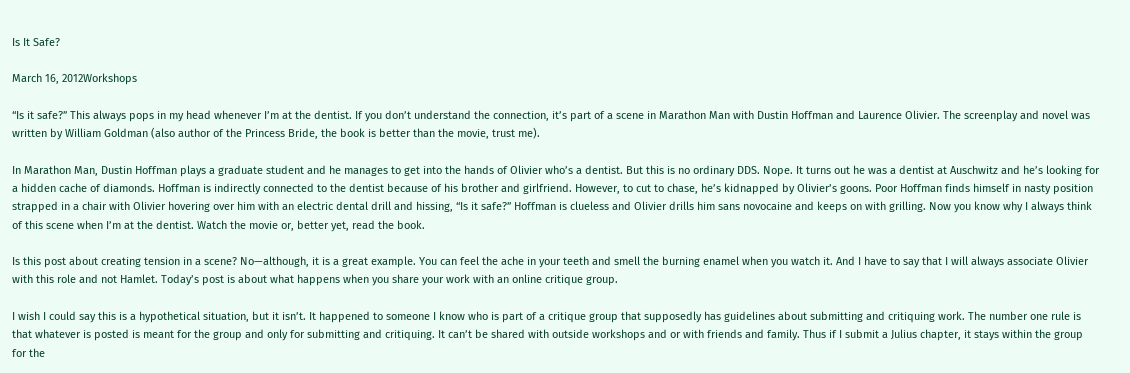Is It Safe?

March 16, 2012Workshops

“Is it safe?” This always pops in my head whenever I’m at the dentist. If you don’t understand the connection, it’s part of a scene in Marathon Man with Dustin Hoffman and Laurence Olivier. The screenplay and novel was written by William Goldman (also author of the Princess Bride, the book is better than the movie, trust me).

In Marathon Man, Dustin Hoffman plays a graduate student and he manages to get into the hands of Olivier who’s a dentist. But this is no ordinary DDS. Nope. It turns out he was a dentist at Auschwitz and he’s looking for a hidden cache of diamonds. Hoffman is indirectly connected to the dentist because of his brother and girlfriend. However, to cut to chase, he’s kidnapped by Olivier’s goons. Poor Hoffman finds himself in nasty position strapped in a chair with Olivier hovering over him with an electric dental drill and hissing, “Is it safe?” Hoffman is clueless and Olivier drills him sans novocaine and keeps on with grilling. Now you know why I always think of this scene when I’m at the dentist. Watch the movie or, better yet, read the book.

Is this post about creating tension in a scene? No—although, it is a great example. You can feel the ache in your teeth and smell the burning enamel when you watch it. And I have to say that I will always associate Olivier with this role and not Hamlet. Today’s post is about what happens when you share your work with an online critique group.

I wish I could say this is a hypothetical situation, but it isn’t. It happened to someone I know who is part of a critique group that supposedly has guidelines about submitting and critiquing work. The number one rule is that whatever is posted is meant for the group and only for submitting and critiquing. It can’t be shared with outside workshops and or with friends and family. Thus if I submit a Julius chapter, it stays within the group for the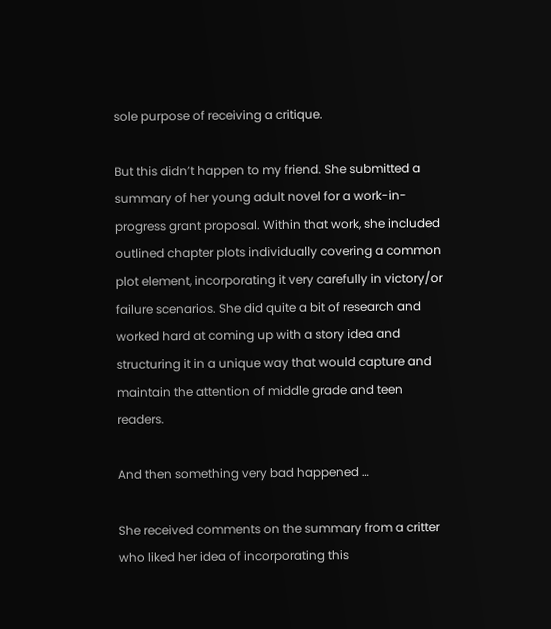sole purpose of receiving a critique.

But this didn’t happen to my friend. She submitted a summary of her young adult novel for a work-in-progress grant proposal. Within that work, she included outlined chapter plots individually covering a common plot element, incorporating it very carefully in victory/or failure scenarios. She did quite a bit of research and worked hard at coming up with a story idea and structuring it in a unique way that would capture and maintain the attention of middle grade and teen readers.

And then something very bad happened …

She received comments on the summary from a critter who liked her idea of incorporating this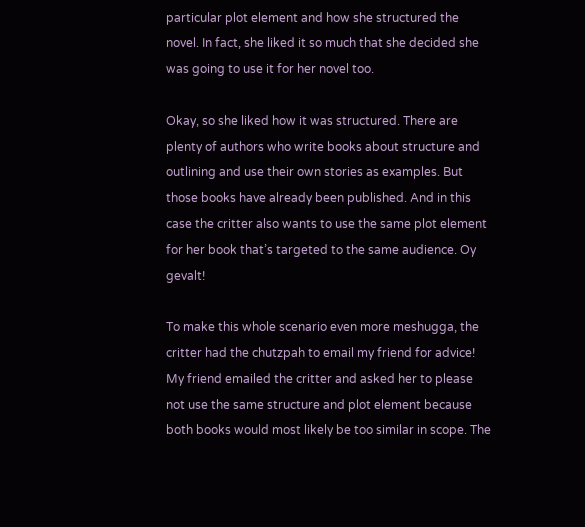particular plot element and how she structured the novel. In fact, she liked it so much that she decided she was going to use it for her novel too.

Okay, so she liked how it was structured. There are plenty of authors who write books about structure and outlining and use their own stories as examples. But those books have already been published. And in this case the critter also wants to use the same plot element for her book that’s targeted to the same audience. Oy gevalt!

To make this whole scenario even more meshugga, the critter had the chutzpah to email my friend for advice! My friend emailed the critter and asked her to please not use the same structure and plot element because both books would most likely be too similar in scope. The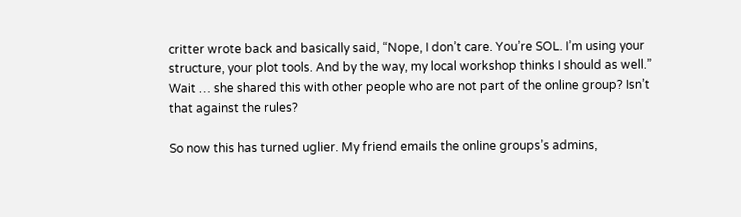critter wrote back and basically said, “Nope, I don’t care. You’re SOL. I’m using your structure, your plot tools. And by the way, my local workshop thinks I should as well.” Wait … she shared this with other people who are not part of the online group? Isn’t that against the rules?

So now this has turned uglier. My friend emails the online groups’s admins,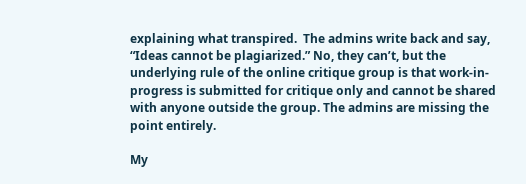explaining what transpired.  The admins write back and say, “Ideas cannot be plagiarized.” No, they can’t, but the underlying rule of the online critique group is that work-in-progress is submitted for critique only and cannot be shared with anyone outside the group. The admins are missing the point entirely.

My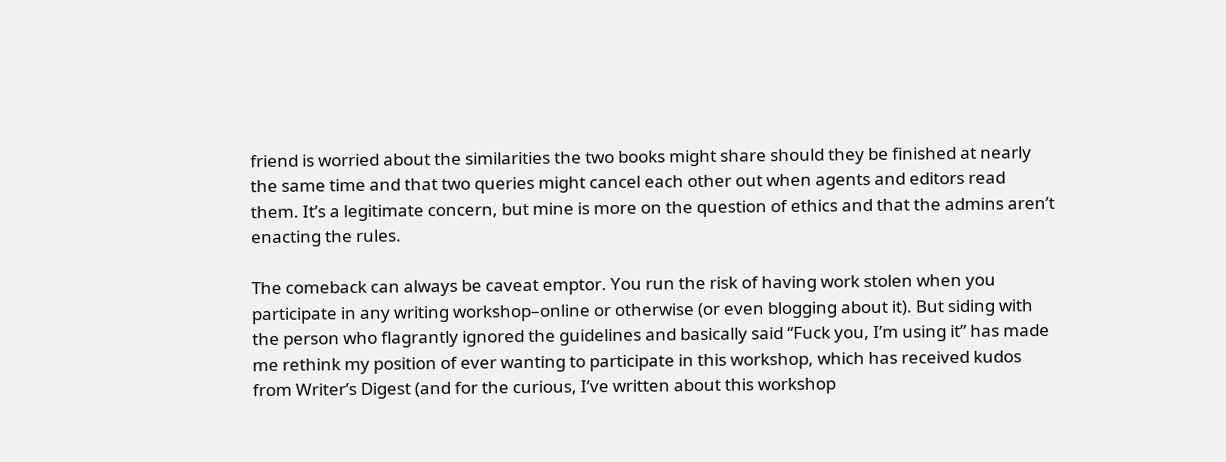friend is worried about the similarities the two books might share should they be finished at nearly the same time and that two queries might cancel each other out when agents and editors read them. It’s a legitimate concern, but mine is more on the question of ethics and that the admins aren’t enacting the rules.

The comeback can always be caveat emptor. You run the risk of having work stolen when you participate in any writing workshop–online or otherwise (or even blogging about it). But siding with the person who flagrantly ignored the guidelines and basically said “Fuck you, I’m using it” has made me rethink my position of ever wanting to participate in this workshop, which has received kudos from Writer’s Digest (and for the curious, I’ve written about this workshop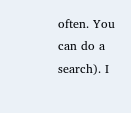often. You can do a search). I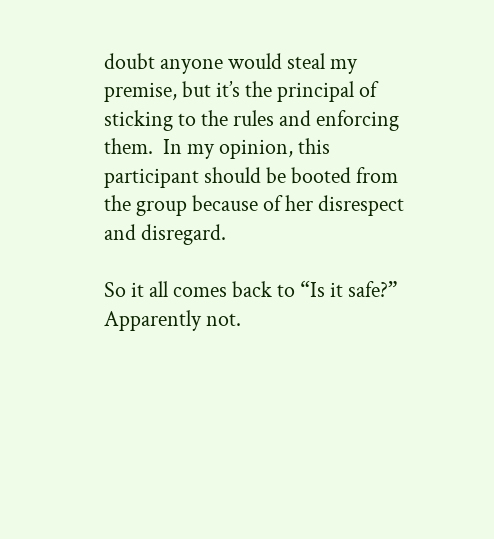doubt anyone would steal my premise, but it’s the principal of sticking to the rules and enforcing them.  In my opinion, this participant should be booted from the group because of her disrespect and disregard.

So it all comes back to “Is it safe?” Apparently not.